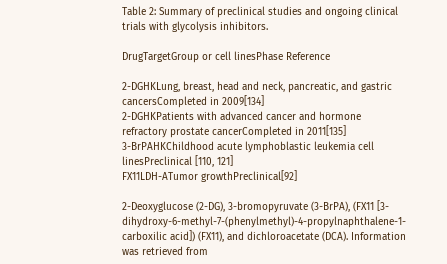Table 2: Summary of preclinical studies and ongoing clinical trials with glycolysis inhibitors.

DrugTargetGroup or cell linesPhase Reference

2-DGHKLung, breast, head and neck, pancreatic, and gastric cancersCompleted in 2009[134]
2-DGHKPatients with advanced cancer and hormone refractory prostate cancerCompleted in 2011[135]
3-BrPAHKChildhood acute lymphoblastic leukemia cell linesPreclinical [110, 121]
FX11LDH-ATumor growthPreclinical[92]

2-Deoxyglucose (2-DG), 3-bromopyruvate (3-BrPA), (FX11 [3-dihydroxy-6-methyl-7-(phenylmethyl)-4-propylnaphthalene-1-carboxilic acid]) (FX11), and dichloroacetate (DCA). Information was retrieved from